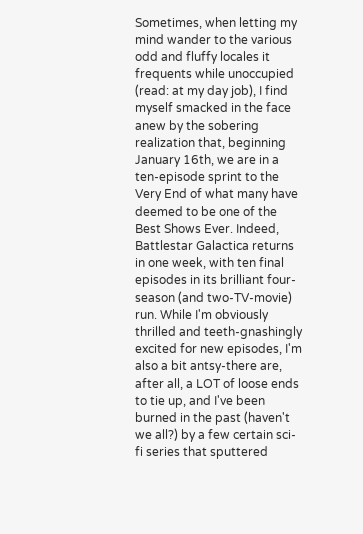Sometimes, when letting my mind wander to the various odd and fluffy locales it frequents while unoccupied (read: at my day job), I find myself smacked in the face anew by the sobering realization that, beginning January 16th, we are in a ten-episode sprint to the Very End of what many have deemed to be one of the Best Shows Ever. Indeed, Battlestar Galactica returns in one week, with ten final episodes in its brilliant four-season (and two-TV-movie) run. While I'm obviously thrilled and teeth-gnashingly excited for new episodes, I'm also a bit antsy-there are, after all, a LOT of loose ends to tie up, and I've been burned in the past (haven't we all?) by a few certain sci-fi series that sputtered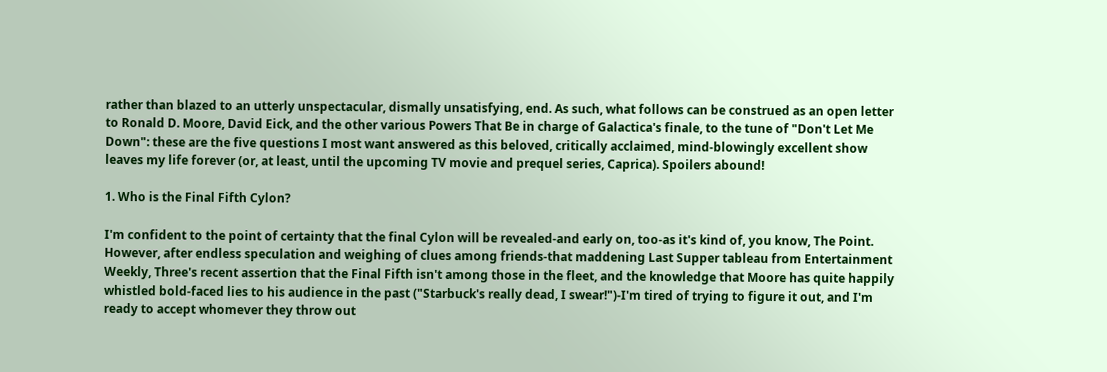rather than blazed to an utterly unspectacular, dismally unsatisfying, end. As such, what follows can be construed as an open letter to Ronald D. Moore, David Eick, and the other various Powers That Be in charge of Galactica's finale, to the tune of "Don't Let Me Down": these are the five questions I most want answered as this beloved, critically acclaimed, mind-blowingly excellent show leaves my life forever (or, at least, until the upcoming TV movie and prequel series, Caprica). Spoilers abound!

1. Who is the Final Fifth Cylon?

I'm confident to the point of certainty that the final Cylon will be revealed-and early on, too-as it's kind of, you know, The Point. However, after endless speculation and weighing of clues among friends-that maddening Last Supper tableau from Entertainment Weekly, Three's recent assertion that the Final Fifth isn't among those in the fleet, and the knowledge that Moore has quite happily whistled bold-faced lies to his audience in the past ("Starbuck's really dead, I swear!")-I'm tired of trying to figure it out, and I'm ready to accept whomever they throw out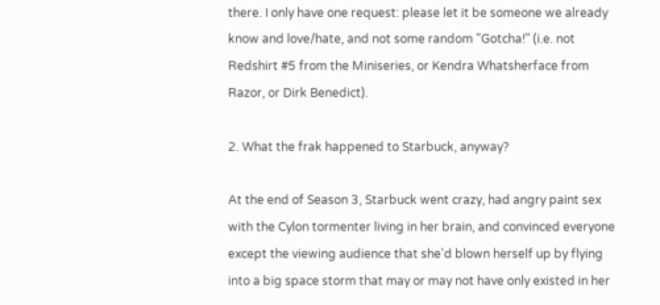there. I only have one request: please let it be someone we already know and love/hate, and not some random "Gotcha!" (i.e. not Redshirt #5 from the Miniseries, or Kendra Whatsherface from Razor, or Dirk Benedict).

2. What the frak happened to Starbuck, anyway?

At the end of Season 3, Starbuck went crazy, had angry paint sex with the Cylon tormenter living in her brain, and convinced everyone except the viewing audience that she'd blown herself up by flying into a big space storm that may or may not have only existed in her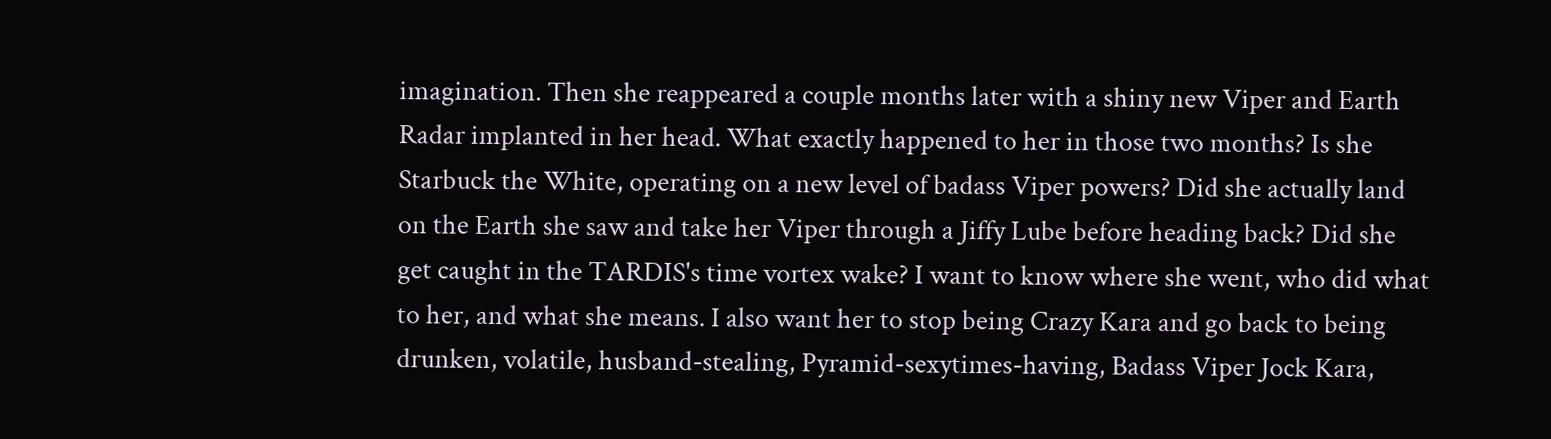imagination. Then she reappeared a couple months later with a shiny new Viper and Earth Radar implanted in her head. What exactly happened to her in those two months? Is she Starbuck the White, operating on a new level of badass Viper powers? Did she actually land on the Earth she saw and take her Viper through a Jiffy Lube before heading back? Did she get caught in the TARDIS's time vortex wake? I want to know where she went, who did what to her, and what she means. I also want her to stop being Crazy Kara and go back to being drunken, volatile, husband-stealing, Pyramid-sexytimes-having, Badass Viper Jock Kara,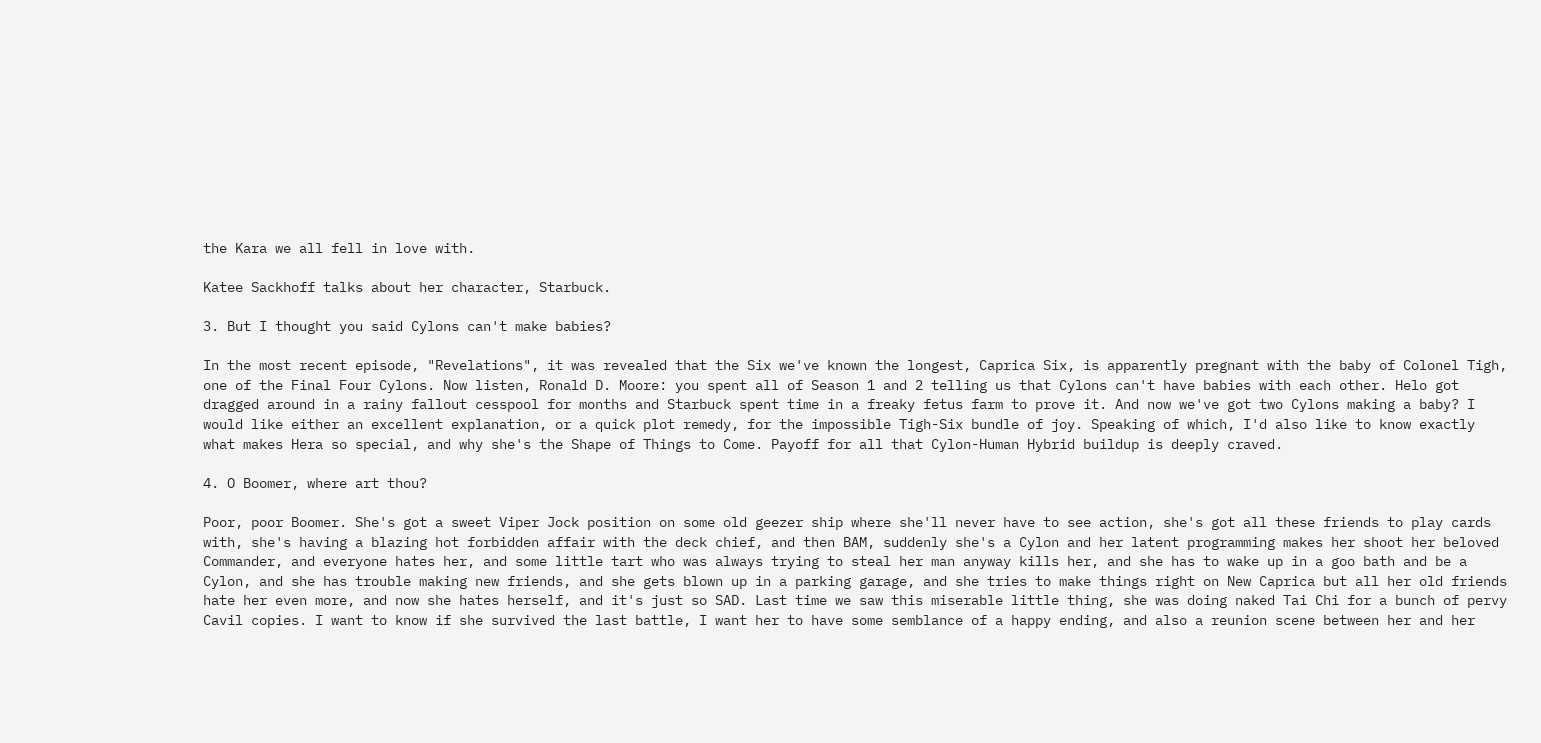the Kara we all fell in love with.

Katee Sackhoff talks about her character, Starbuck.

3. But I thought you said Cylons can't make babies?

In the most recent episode, "Revelations", it was revealed that the Six we've known the longest, Caprica Six, is apparently pregnant with the baby of Colonel Tigh, one of the Final Four Cylons. Now listen, Ronald D. Moore: you spent all of Season 1 and 2 telling us that Cylons can't have babies with each other. Helo got dragged around in a rainy fallout cesspool for months and Starbuck spent time in a freaky fetus farm to prove it. And now we've got two Cylons making a baby? I would like either an excellent explanation, or a quick plot remedy, for the impossible Tigh-Six bundle of joy. Speaking of which, I'd also like to know exactly what makes Hera so special, and why she's the Shape of Things to Come. Payoff for all that Cylon-Human Hybrid buildup is deeply craved.

4. O Boomer, where art thou?

Poor, poor Boomer. She's got a sweet Viper Jock position on some old geezer ship where she'll never have to see action, she's got all these friends to play cards with, she's having a blazing hot forbidden affair with the deck chief, and then BAM, suddenly she's a Cylon and her latent programming makes her shoot her beloved Commander, and everyone hates her, and some little tart who was always trying to steal her man anyway kills her, and she has to wake up in a goo bath and be a Cylon, and she has trouble making new friends, and she gets blown up in a parking garage, and she tries to make things right on New Caprica but all her old friends hate her even more, and now she hates herself, and it's just so SAD. Last time we saw this miserable little thing, she was doing naked Tai Chi for a bunch of pervy Cavil copies. I want to know if she survived the last battle, I want her to have some semblance of a happy ending, and also a reunion scene between her and her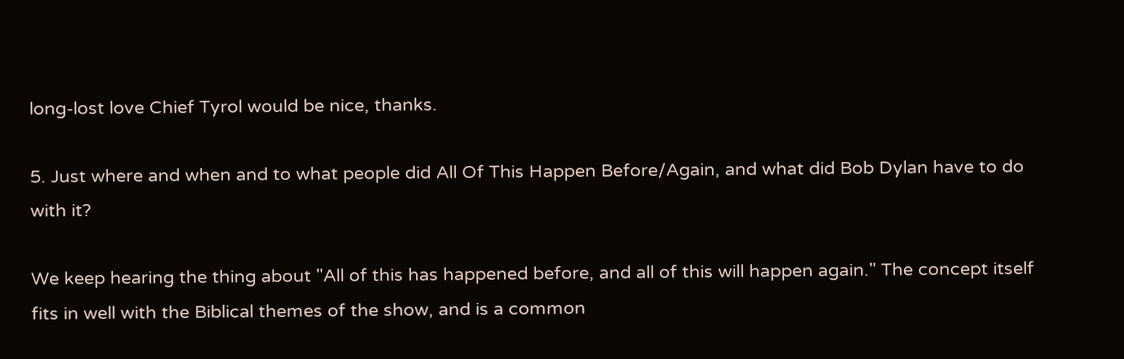long-lost love Chief Tyrol would be nice, thanks.

5. Just where and when and to what people did All Of This Happen Before/Again, and what did Bob Dylan have to do with it?

We keep hearing the thing about "All of this has happened before, and all of this will happen again." The concept itself fits in well with the Biblical themes of the show, and is a common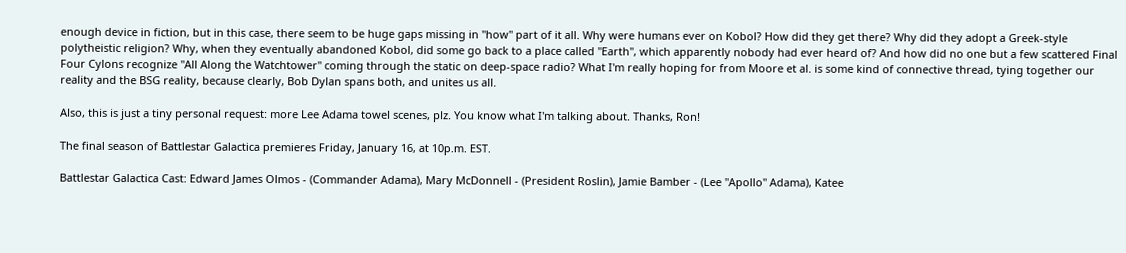enough device in fiction, but in this case, there seem to be huge gaps missing in "how" part of it all. Why were humans ever on Kobol? How did they get there? Why did they adopt a Greek-style polytheistic religion? Why, when they eventually abandoned Kobol, did some go back to a place called "Earth", which apparently nobody had ever heard of? And how did no one but a few scattered Final Four Cylons recognize "All Along the Watchtower" coming through the static on deep-space radio? What I'm really hoping for from Moore et al. is some kind of connective thread, tying together our reality and the BSG reality, because clearly, Bob Dylan spans both, and unites us all.

Also, this is just a tiny personal request: more Lee Adama towel scenes, plz. You know what I'm talking about. Thanks, Ron!

The final season of Battlestar Galactica premieres Friday, January 16, at 10p.m. EST.

Battlestar Galactica Cast: Edward James Olmos - (Commander Adama), Mary McDonnell - (President Roslin), Jamie Bamber - (Lee "Apollo" Adama), Katee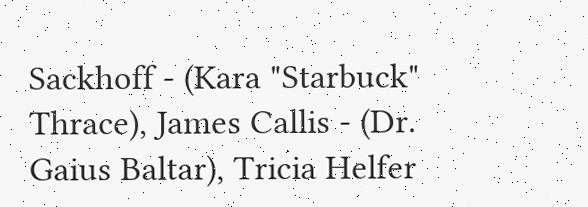Sackhoff - (Kara "Starbuck" Thrace), James Callis - (Dr. Gaius Baltar), Tricia Helfer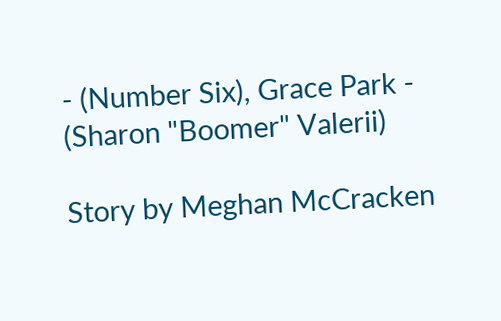- (Number Six), Grace Park - (Sharon "Boomer" Valerii)

Story by Meghan McCracken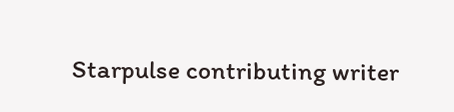Starpulse contributing writer